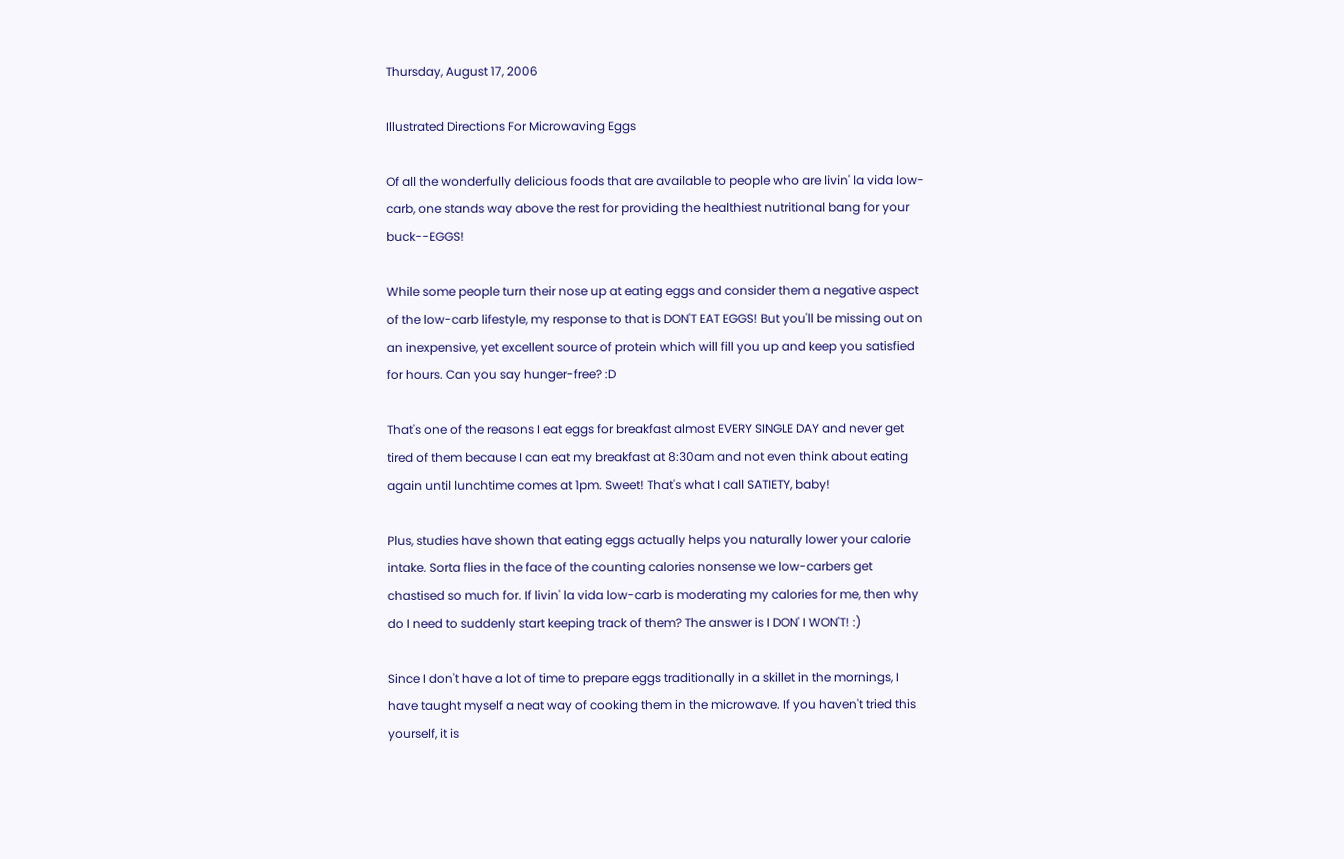Thursday, August 17, 2006

Illustrated Directions For Microwaving Eggs

Of all the wonderfully delicious foods that are available to people who are livin' la vida low-carb, one stands way above the rest for providing the healthiest nutritional bang for your buck--EGGS!

While some people turn their nose up at eating eggs and consider them a negative aspect of the low-carb lifestyle, my response to that is DON'T EAT EGGS! But you'll be missing out on an inexpensive, yet excellent source of protein which will fill you up and keep you satisfied for hours. Can you say hunger-free? :D

That's one of the reasons I eat eggs for breakfast almost EVERY SINGLE DAY and never get tired of them because I can eat my breakfast at 8:30am and not even think about eating again until lunchtime comes at 1pm. Sweet! That's what I call SATIETY, baby!

Plus, studies have shown that eating eggs actually helps you naturally lower your calorie intake. Sorta flies in the face of the counting calories nonsense we low-carbers get chastised so much for. If livin' la vida low-carb is moderating my calories for me, then why do I need to suddenly start keeping track of them? The answer is I DON' I WON'T! :)

Since I don't have a lot of time to prepare eggs traditionally in a skillet in the mornings, I have taught myself a neat way of cooking them in the microwave. If you haven't tried this yourself, it is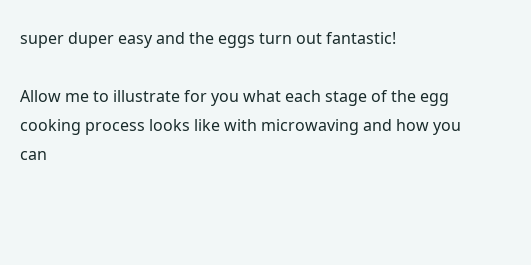super duper easy and the eggs turn out fantastic!

Allow me to illustrate for you what each stage of the egg cooking process looks like with microwaving and how you can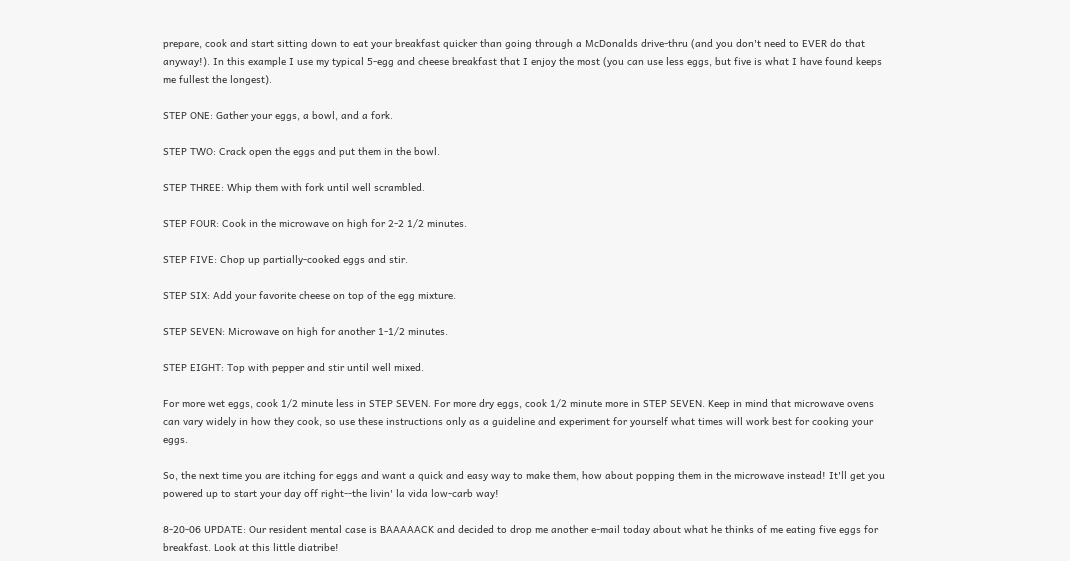prepare, cook and start sitting down to eat your breakfast quicker than going through a McDonalds drive-thru (and you don't need to EVER do that anyway!). In this example I use my typical 5-egg and cheese breakfast that I enjoy the most (you can use less eggs, but five is what I have found keeps me fullest the longest).

STEP ONE: Gather your eggs, a bowl, and a fork.

STEP TWO: Crack open the eggs and put them in the bowl.

STEP THREE: Whip them with fork until well scrambled.

STEP FOUR: Cook in the microwave on high for 2-2 1/2 minutes.

STEP FIVE: Chop up partially-cooked eggs and stir.

STEP SIX: Add your favorite cheese on top of the egg mixture.

STEP SEVEN: Microwave on high for another 1-1/2 minutes.

STEP EIGHT: Top with pepper and stir until well mixed.

For more wet eggs, cook 1/2 minute less in STEP SEVEN. For more dry eggs, cook 1/2 minute more in STEP SEVEN. Keep in mind that microwave ovens can vary widely in how they cook, so use these instructions only as a guideline and experiment for yourself what times will work best for cooking your eggs.

So, the next time you are itching for eggs and want a quick and easy way to make them, how about popping them in the microwave instead! It'll get you powered up to start your day off right--the livin' la vida low-carb way!

8-20-06 UPDATE: Our resident mental case is BAAAAACK and decided to drop me another e-mail today about what he thinks of me eating five eggs for breakfast. Look at this little diatribe!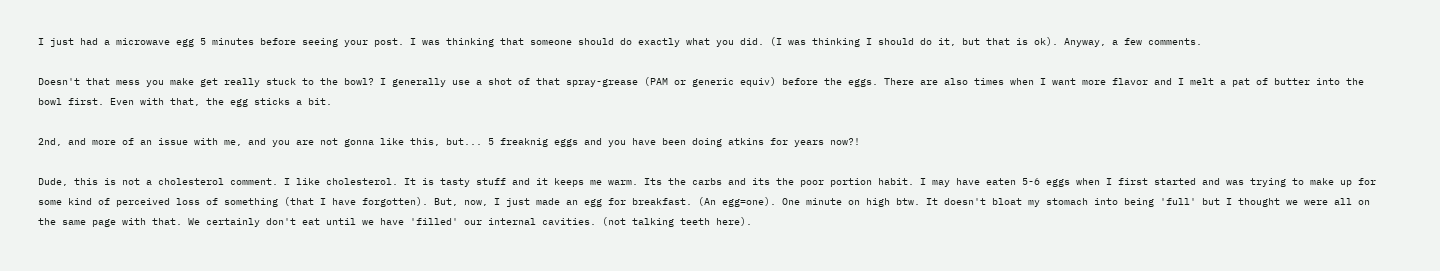I just had a microwave egg 5 minutes before seeing your post. I was thinking that someone should do exactly what you did. (I was thinking I should do it, but that is ok). Anyway, a few comments.

Doesn't that mess you make get really stuck to the bowl? I generally use a shot of that spray-grease (PAM or generic equiv) before the eggs. There are also times when I want more flavor and I melt a pat of butter into the bowl first. Even with that, the egg sticks a bit.

2nd, and more of an issue with me, and you are not gonna like this, but... 5 freaknig eggs and you have been doing atkins for years now?!

Dude, this is not a cholesterol comment. I like cholesterol. It is tasty stuff and it keeps me warm. Its the carbs and its the poor portion habit. I may have eaten 5-6 eggs when I first started and was trying to make up for some kind of perceived loss of something (that I have forgotten). But, now, I just made an egg for breakfast. (An egg=one). One minute on high btw. It doesn't bloat my stomach into being 'full' but I thought we were all on the same page with that. We certainly don't eat until we have 'filled' our internal cavities. (not talking teeth here).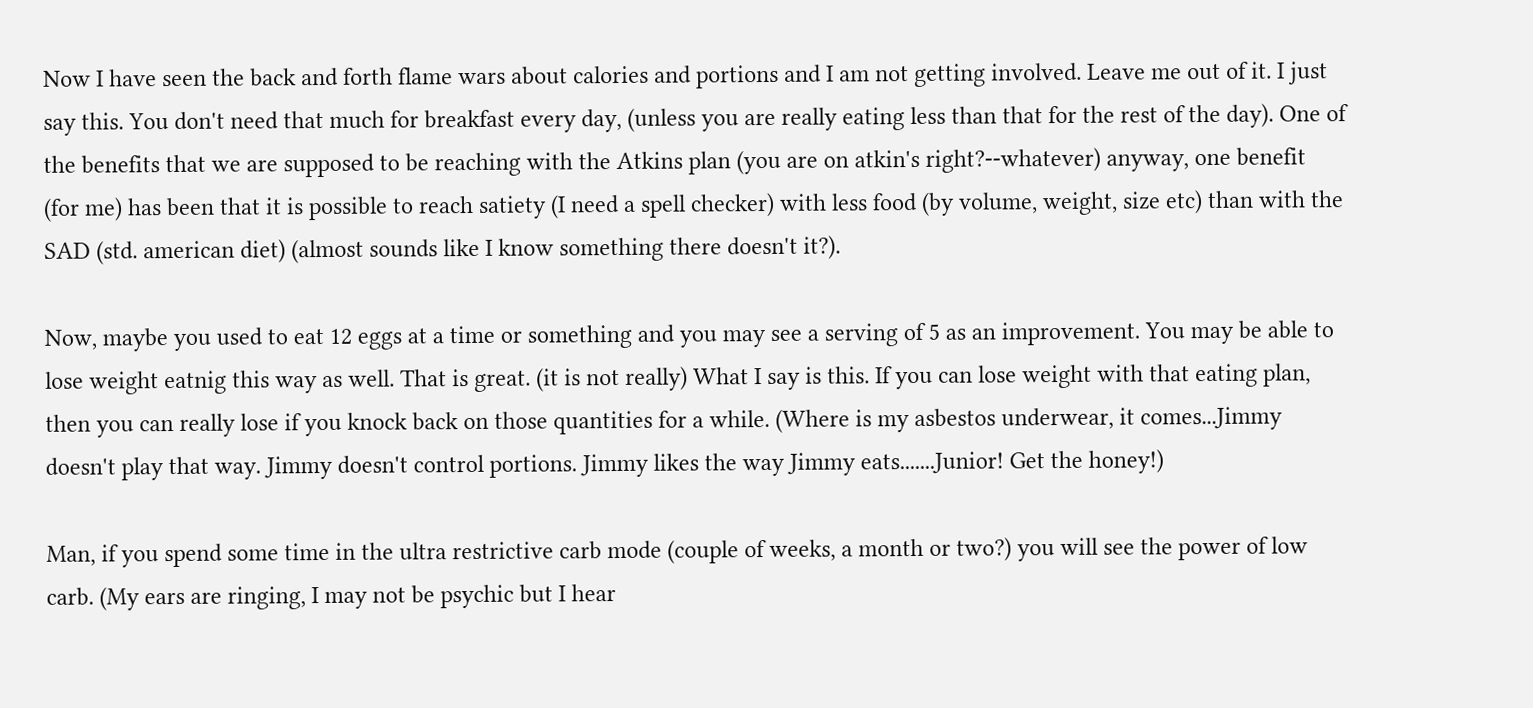Now I have seen the back and forth flame wars about calories and portions and I am not getting involved. Leave me out of it. I just say this. You don't need that much for breakfast every day, (unless you are really eating less than that for the rest of the day). One of the benefits that we are supposed to be reaching with the Atkins plan (you are on atkin's right?--whatever) anyway, one benefit (for me) has been that it is possible to reach satiety (I need a spell checker) with less food (by volume, weight, size etc) than with the SAD (std. american diet) (almost sounds like I know something there doesn't it?).

Now, maybe you used to eat 12 eggs at a time or something and you may see a serving of 5 as an improvement. You may be able to lose weight eatnig this way as well. That is great. (it is not really) What I say is this. If you can lose weight with that eating plan, then you can really lose if you knock back on those quantities for a while. (Where is my asbestos underwear, it comes...Jimmy doesn't play that way. Jimmy doesn't control portions. Jimmy likes the way Jimmy eats.......Junior! Get the honey!)

Man, if you spend some time in the ultra restrictive carb mode (couple of weeks, a month or two?) you will see the power of low carb. (My ears are ringing, I may not be psychic but I hear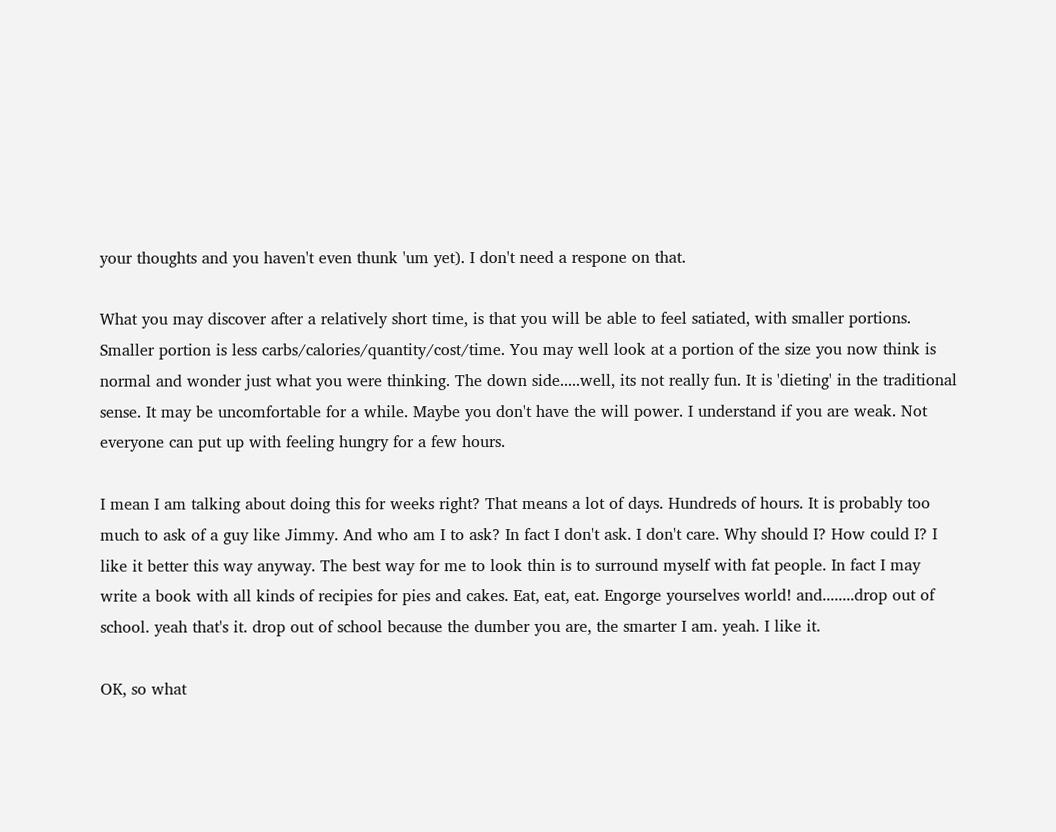your thoughts and you haven't even thunk 'um yet). I don't need a respone on that.

What you may discover after a relatively short time, is that you will be able to feel satiated, with smaller portions. Smaller portion is less carbs/calories/quantity/cost/time. You may well look at a portion of the size you now think is normal and wonder just what you were thinking. The down side.....well, its not really fun. It is 'dieting' in the traditional sense. It may be uncomfortable for a while. Maybe you don't have the will power. I understand if you are weak. Not everyone can put up with feeling hungry for a few hours.

I mean I am talking about doing this for weeks right? That means a lot of days. Hundreds of hours. It is probably too much to ask of a guy like Jimmy. And who am I to ask? In fact I don't ask. I don't care. Why should I? How could I? I like it better this way anyway. The best way for me to look thin is to surround myself with fat people. In fact I may write a book with all kinds of recipies for pies and cakes. Eat, eat, eat. Engorge yourselves world! and........drop out of school. yeah that's it. drop out of school because the dumber you are, the smarter I am. yeah. I like it.

OK, so what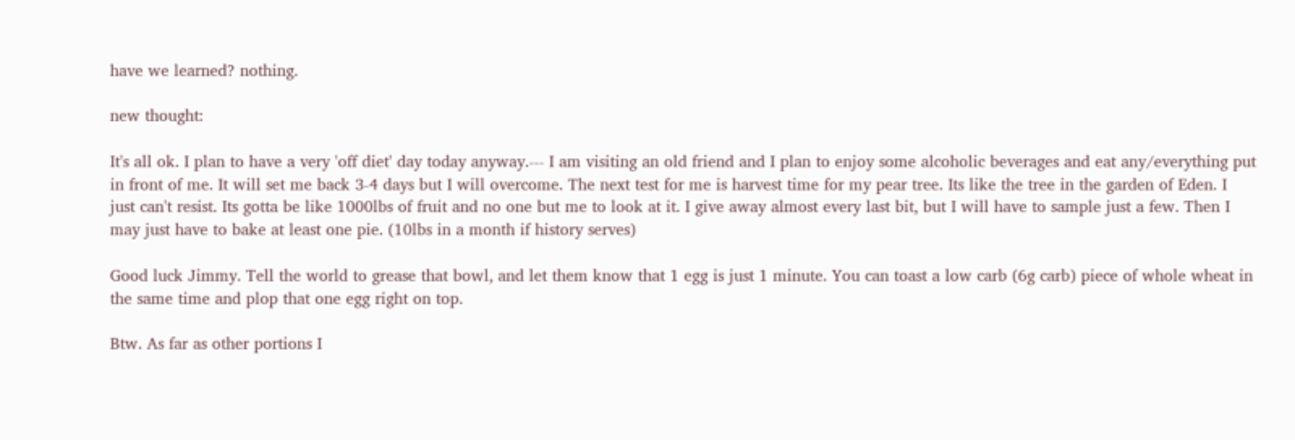have we learned? nothing.

new thought:

It's all ok. I plan to have a very 'off diet' day today anyway.--- I am visiting an old friend and I plan to enjoy some alcoholic beverages and eat any/everything put in front of me. It will set me back 3-4 days but I will overcome. The next test for me is harvest time for my pear tree. Its like the tree in the garden of Eden. I just can't resist. Its gotta be like 1000lbs of fruit and no one but me to look at it. I give away almost every last bit, but I will have to sample just a few. Then I may just have to bake at least one pie. (10lbs in a month if history serves)

Good luck Jimmy. Tell the world to grease that bowl, and let them know that 1 egg is just 1 minute. You can toast a low carb (6g carb) piece of whole wheat in the same time and plop that one egg right on top.

Btw. As far as other portions I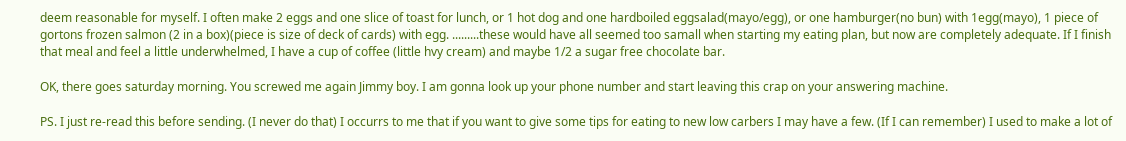deem reasonable for myself. I often make 2 eggs and one slice of toast for lunch, or 1 hot dog and one hardboiled eggsalad(mayo/egg), or one hamburger(no bun) with 1egg(mayo), 1 piece of gortons frozen salmon (2 in a box)(piece is size of deck of cards) with egg. .........these would have all seemed too samall when starting my eating plan, but now are completely adequate. If I finish that meal and feel a little underwhelmed, I have a cup of coffee (little hvy cream) and maybe 1/2 a sugar free chocolate bar.

OK, there goes saturday morning. You screwed me again Jimmy boy. I am gonna look up your phone number and start leaving this crap on your answering machine.

PS. I just re-read this before sending. (I never do that) I occurrs to me that if you want to give some tips for eating to new low carbers I may have a few. (If I can remember) I used to make a lot of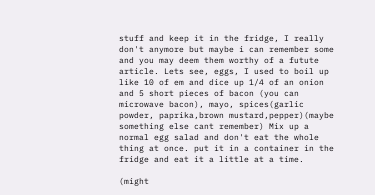stuff and keep it in the fridge, I really don't anymore but maybe i can remember some and you may deem them worthy of a futute article. Lets see, eggs, I used to boil up like 10 of em and dice up 1/4 of an onion and 5 short pieces of bacon (you can microwave bacon), mayo, spices(garlic powder, paprika,brown mustard,pepper)(maybe something else cant remember) Mix up a normal egg salad and don't eat the whole thing at once. put it in a container in the fridge and eat it a little at a time.

(might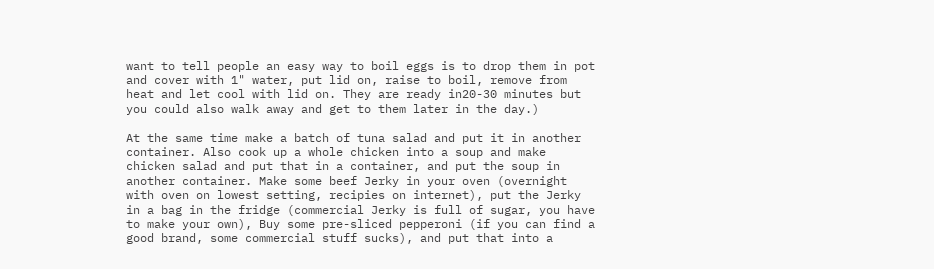want to tell people an easy way to boil eggs is to drop them in pot and cover with 1" water, put lid on, raise to boil, remove from heat and let cool with lid on. They are ready in20-30 minutes but you could also walk away and get to them later in the day.)

At the same time make a batch of tuna salad and put it in another container. Also cook up a whole chicken into a soup and make chicken salad and put that in a container, and put the soup in another container. Make some beef Jerky in your oven (overnight with oven on lowest setting, recipies on internet), put the Jerky in a bag in the fridge (commercial Jerky is full of sugar, you have to make your own), Buy some pre-sliced pepperoni (if you can find a good brand, some commercial stuff sucks), and put that into a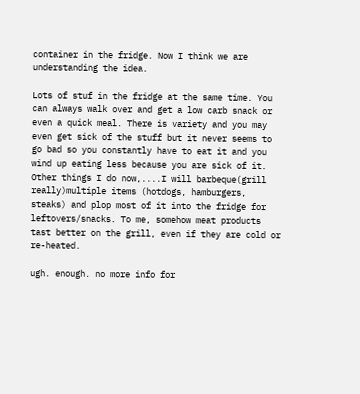container in the fridge. Now I think we are understanding the idea.

Lots of stuf in the fridge at the same time. You can always walk over and get a low carb snack or even a quick meal. There is variety and you may even get sick of the stuff but it never seems to go bad so you constantly have to eat it and you wind up eating less because you are sick of it. Other things I do now,....I will barbeque(grill really)multiple items (hotdogs, hamburgers, steaks) and plop most of it into the fridge for leftovers/snacks. To me, somehow meat products tast better on the grill, even if they are cold or re-heated.

ugh. enough. no more info for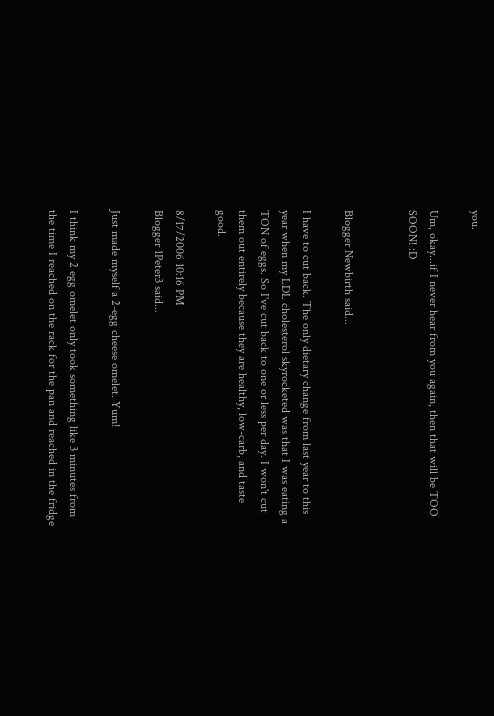you.

Um, okay...if I never hear from you again, then that will be TOO SOON! :D


Blogger Newbirth said...

I have to cut back. The only dietary change from last year to this year when my LDL cholesterol skyrocketed was that I was eating a TON of eggs. So I've cut back to one or less per day. I won't cut them out entirely because they are healthy, low-carb, and taste good.

8/17/2006 10:16 PM
Blogger 1Peter3 said...

Just made myself a 2-egg cheese omelet. Yum!

I think my 2 egg omelet only took something like 3 minutes from the time I reached on the rack for the pan and reached in the fridge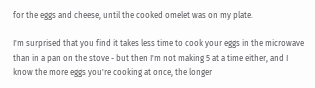for the eggs and cheese, until the cooked omelet was on my plate.

I'm surprised that you find it takes less time to cook your eggs in the microwave than in a pan on the stove - but then I'm not making 5 at a time either, and I know the more eggs you're cooking at once, the longer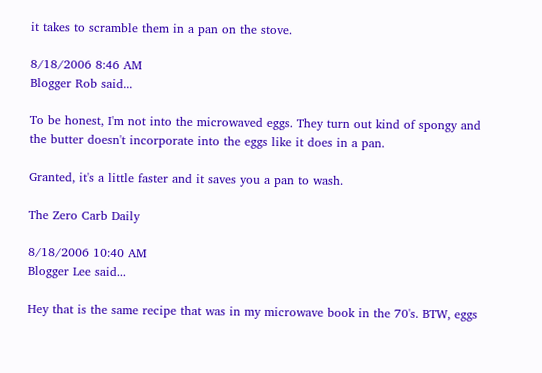it takes to scramble them in a pan on the stove.

8/18/2006 8:46 AM
Blogger Rob said...

To be honest, I'm not into the microwaved eggs. They turn out kind of spongy and the butter doesn't incorporate into the eggs like it does in a pan.

Granted, it's a little faster and it saves you a pan to wash.

The Zero Carb Daily

8/18/2006 10:40 AM
Blogger Lee said...

Hey that is the same recipe that was in my microwave book in the 70's. BTW, eggs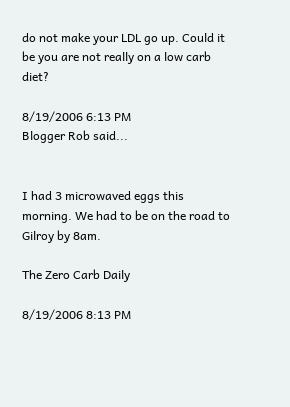do not make your LDL go up. Could it be you are not really on a low carb diet?

8/19/2006 6:13 PM
Blogger Rob said...


I had 3 microwaved eggs this morning. We had to be on the road to Gilroy by 8am.

The Zero Carb Daily

8/19/2006 8:13 PM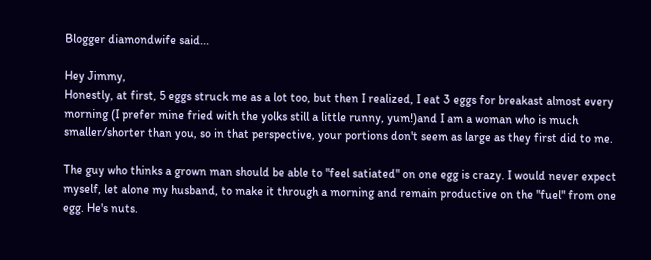Blogger diamondwife said...

Hey Jimmy,
Honestly, at first, 5 eggs struck me as a lot too, but then I realized, I eat 3 eggs for breakast almost every morning (I prefer mine fried with the yolks still a little runny, yum!)and I am a woman who is much smaller/shorter than you, so in that perspective, your portions don't seem as large as they first did to me.

The guy who thinks a grown man should be able to "feel satiated" on one egg is crazy. I would never expect myself, let alone my husband, to make it through a morning and remain productive on the "fuel" from one egg. He's nuts.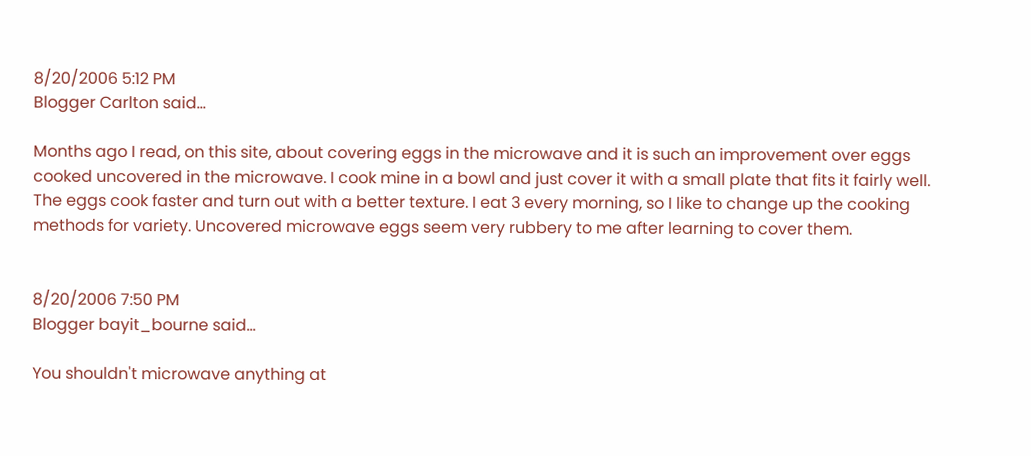8/20/2006 5:12 PM
Blogger Carlton said...

Months ago I read, on this site, about covering eggs in the microwave and it is such an improvement over eggs cooked uncovered in the microwave. I cook mine in a bowl and just cover it with a small plate that fits it fairly well. The eggs cook faster and turn out with a better texture. I eat 3 every morning, so I like to change up the cooking methods for variety. Uncovered microwave eggs seem very rubbery to me after learning to cover them.


8/20/2006 7:50 PM
Blogger bayit_bourne said...

You shouldn't microwave anything at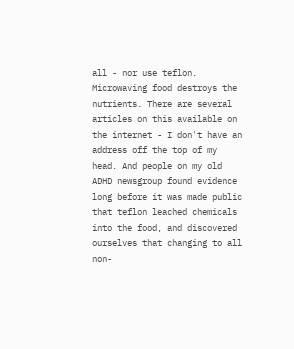all - nor use teflon. Microwaving food destroys the nutrients. There are several articles on this available on the internet - I don't have an address off the top of my head. And people on my old ADHD newsgroup found evidence long before it was made public that teflon leached chemicals into the food, and discovered ourselves that changing to all non-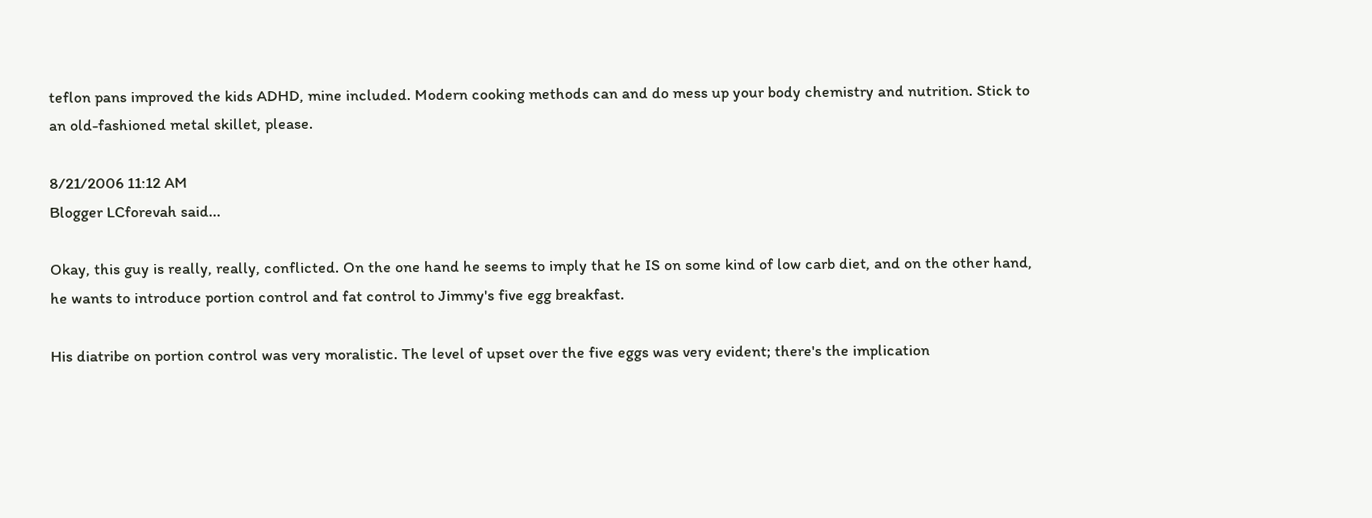teflon pans improved the kids ADHD, mine included. Modern cooking methods can and do mess up your body chemistry and nutrition. Stick to an old-fashioned metal skillet, please.

8/21/2006 11:12 AM
Blogger LCforevah said...

Okay, this guy is really, really, conflicted. On the one hand he seems to imply that he IS on some kind of low carb diet, and on the other hand, he wants to introduce portion control and fat control to Jimmy's five egg breakfast.

His diatribe on portion control was very moralistic. The level of upset over the five eggs was very evident; there's the implication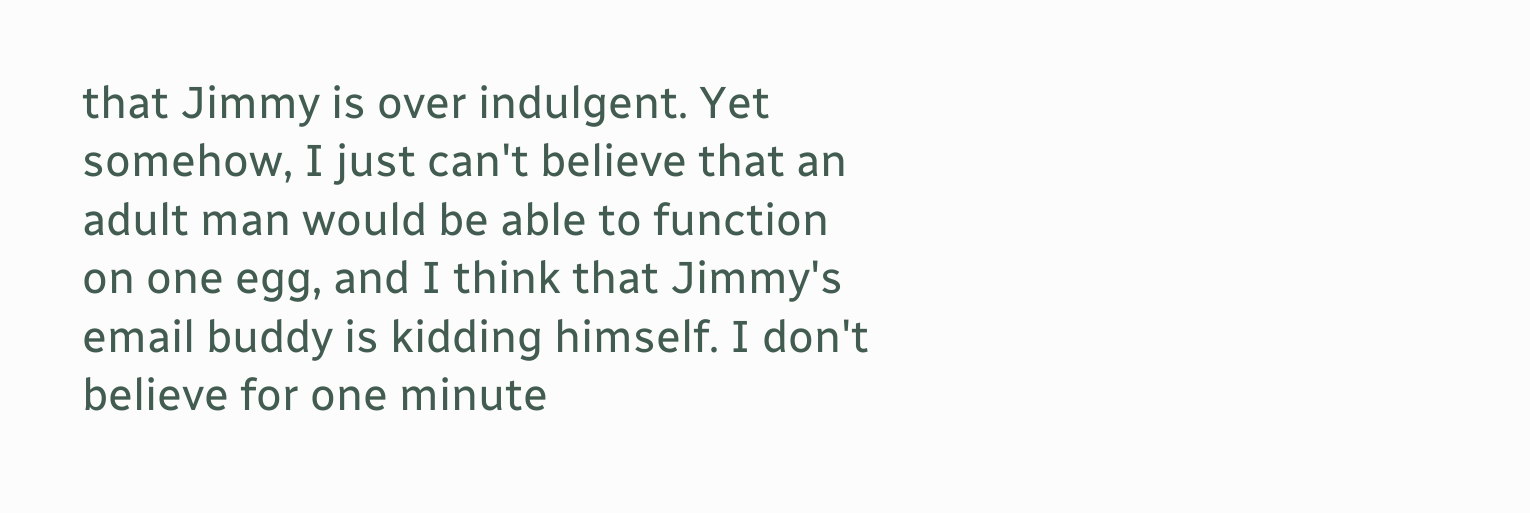that Jimmy is over indulgent. Yet somehow, I just can't believe that an adult man would be able to function on one egg, and I think that Jimmy's email buddy is kidding himself. I don't believe for one minute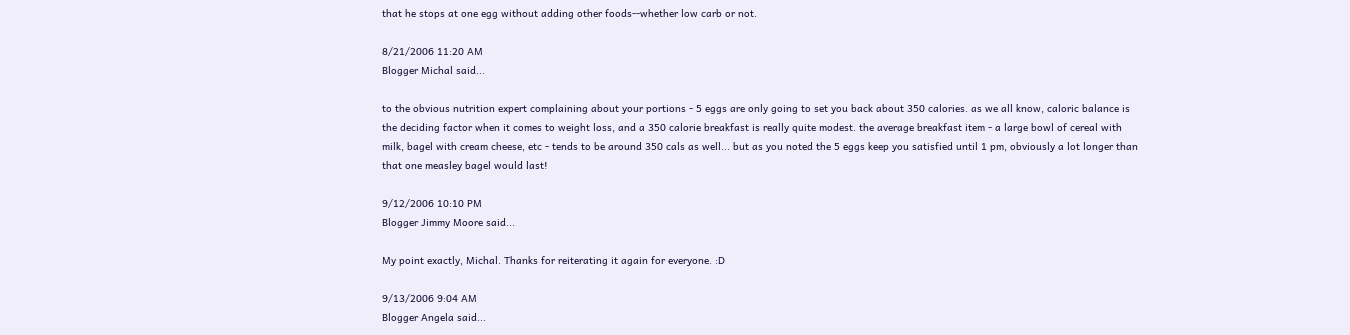that he stops at one egg without adding other foods--whether low carb or not.

8/21/2006 11:20 AM
Blogger Michal said...

to the obvious nutrition expert complaining about your portions - 5 eggs are only going to set you back about 350 calories. as we all know, caloric balance is the deciding factor when it comes to weight loss, and a 350 calorie breakfast is really quite modest. the average breakfast item - a large bowl of cereal with milk, bagel with cream cheese, etc - tends to be around 350 cals as well... but as you noted the 5 eggs keep you satisfied until 1 pm, obviously a lot longer than that one measley bagel would last!

9/12/2006 10:10 PM
Blogger Jimmy Moore said...

My point exactly, Michal. Thanks for reiterating it again for everyone. :D

9/13/2006 9:04 AM
Blogger Angela said...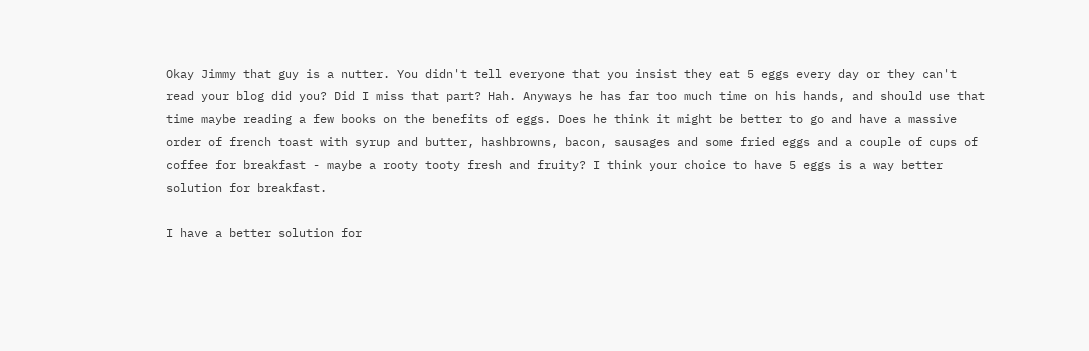Okay Jimmy that guy is a nutter. You didn't tell everyone that you insist they eat 5 eggs every day or they can't read your blog did you? Did I miss that part? Hah. Anyways he has far too much time on his hands, and should use that time maybe reading a few books on the benefits of eggs. Does he think it might be better to go and have a massive order of french toast with syrup and butter, hashbrowns, bacon, sausages and some fried eggs and a couple of cups of coffee for breakfast - maybe a rooty tooty fresh and fruity? I think your choice to have 5 eggs is a way better solution for breakfast.

I have a better solution for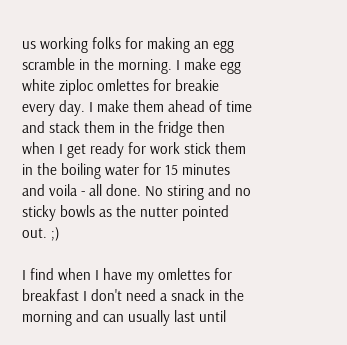us working folks for making an egg scramble in the morning. I make egg white ziploc omlettes for breakie every day. I make them ahead of time and stack them in the fridge then when I get ready for work stick them in the boiling water for 15 minutes and voila - all done. No stiring and no sticky bowls as the nutter pointed out. ;)

I find when I have my omlettes for breakfast I don't need a snack in the morning and can usually last until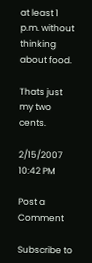at least 1 p.m. without thinking about food.

Thats just my two cents.

2/15/2007 10:42 PM

Post a Comment

Subscribe to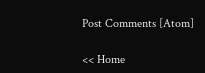Post Comments [Atom]

<< Home